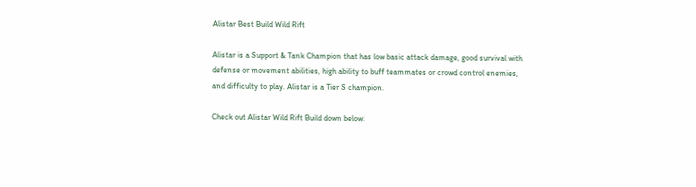Alistar Best Build Wild Rift

Alistar is a Support & Tank Champion that has low basic attack damage, good survival with defense or movement abilities, high ability to buff teammates or crowd control enemies, and difficulty to play. Alistar is a Tier S champion.

Check out Alistar Wild Rift Build down below: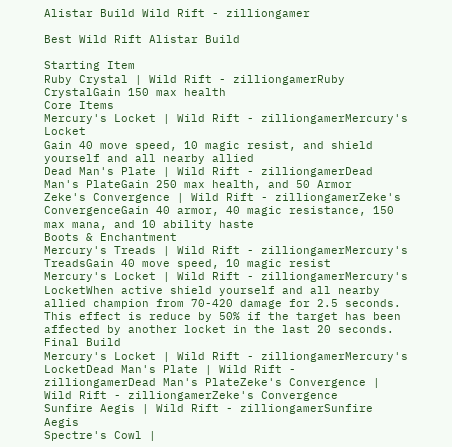Alistar Build Wild Rift - zilliongamer

Best Wild Rift Alistar Build

Starting Item
Ruby Crystal | Wild Rift - zilliongamerRuby CrystalGain 150 max health
Core Items
Mercury's Locket | Wild Rift - zilliongamerMercury's Locket
Gain 40 move speed, 10 magic resist, and shield yourself and all nearby allied
Dead Man's Plate | Wild Rift - zilliongamerDead Man's PlateGain 250 max health, and 50 Armor
Zeke's Convergence | Wild Rift - zilliongamerZeke's ConvergenceGain 40 armor, 40 magic resistance, 150 max mana, and 10 ability haste
Boots & Enchantment
Mercury's Treads | Wild Rift - zilliongamerMercury's TreadsGain 40 move speed, 10 magic resist
Mercury's Locket | Wild Rift - zilliongamerMercury's LocketWhen active shield yourself and all nearby allied champion from 70-420 damage for 2.5 seconds. This effect is reduce by 50% if the target has been affected by another locket in the last 20 seconds.
Final Build
Mercury's Locket | Wild Rift - zilliongamerMercury's LocketDead Man's Plate | Wild Rift - zilliongamerDead Man's PlateZeke's Convergence | Wild Rift - zilliongamerZeke's Convergence
Sunfire Aegis | Wild Rift - zilliongamerSunfire Aegis
Spectre's Cowl |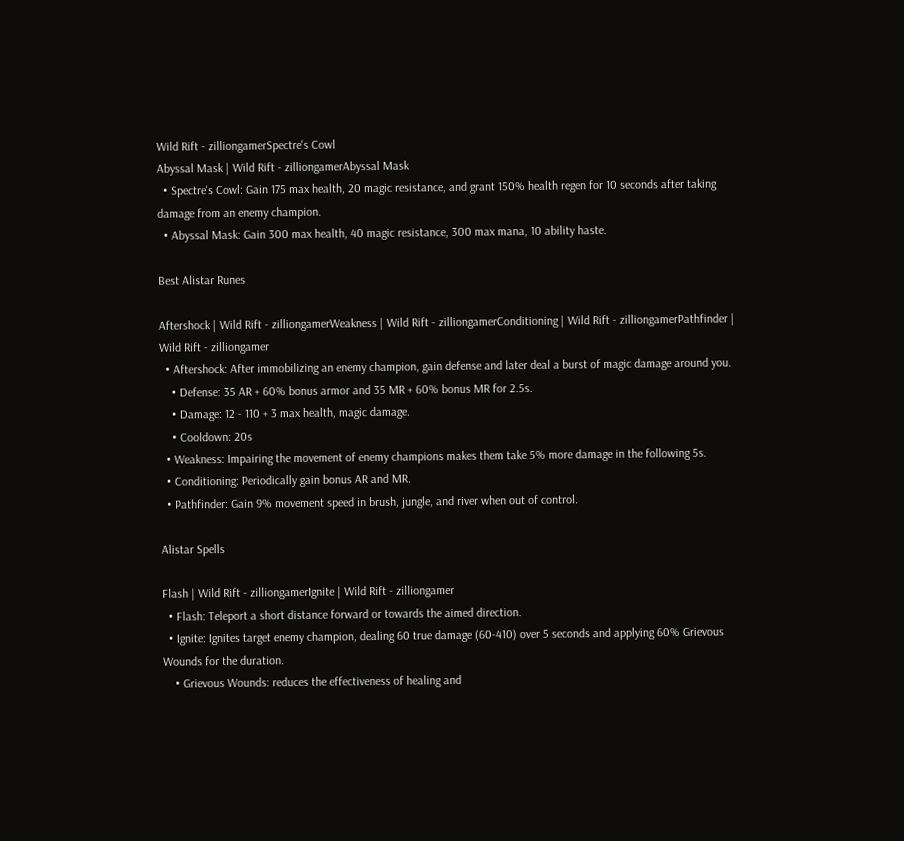Wild Rift - zilliongamerSpectre's Cowl
Abyssal Mask | Wild Rift - zilliongamerAbyssal Mask
  • Spectre's Cowl: Gain 175 max health, 20 magic resistance, and grant 150% health regen for 10 seconds after taking damage from an enemy champion.
  • Abyssal Mask: Gain 300 max health, 40 magic resistance, 300 max mana, 10 ability haste.

Best Alistar Runes

Aftershock | Wild Rift - zilliongamerWeakness | Wild Rift - zilliongamerConditioning | Wild Rift - zilliongamerPathfinder | Wild Rift - zilliongamer
  • Aftershock: After immobilizing an enemy champion, gain defense and later deal a burst of magic damage around you.
    • Defense: 35 AR + 60% bonus armor and 35 MR + 60% bonus MR for 2.5s.
    • Damage: 12 - 110 + 3 max health, magic damage.
    • Cooldown: 20s
  • Weakness: Impairing the movement of enemy champions makes them take 5% more damage in the following 5s.
  • Conditioning: Periodically gain bonus AR and MR.
  • Pathfinder: Gain 9% movement speed in brush, jungle, and river when out of control.

Alistar Spells

Flash | Wild Rift - zilliongamerIgnite | Wild Rift - zilliongamer
  • Flash: Teleport a short distance forward or towards the aimed direction.
  • Ignite: Ignites target enemy champion, dealing 60 true damage (60-410) over 5 seconds and applying 60% Grievous Wounds for the duration.
    • Grievous Wounds: reduces the effectiveness of healing and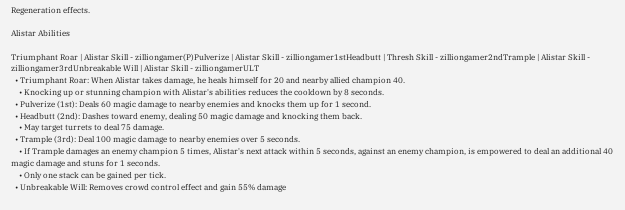Regeneration effects.

Alistar Abilities

Triumphant Roar | Alistar Skill - zilliongamer(P)Pulverize | Alistar Skill - zilliongamer1stHeadbutt | Thresh Skill - zilliongamer2ndTrample | Alistar Skill - zilliongamer3rdUnbreakable Will | Alistar Skill - zilliongamerULT
  • Triumphant Roar: When Alistar takes damage, he heals himself for 20 and nearby allied champion 40.
    • Knocking up or stunning champion with Alistar's abilities reduces the cooldown by 8 seconds.
  • Pulverize (1st): Deals 60 magic damage to nearby enemies and knocks them up for 1 second.
  • Headbutt (2nd): Dashes toward enemy, dealing 50 magic damage and knocking them back.
    • May target turrets to deal 75 damage.
  • Trample (3rd): Deal 100 magic damage to nearby enemies over 5 seconds.
    • If Trample damages an enemy champion 5 times, Alistar's next attack within 5 seconds, against an enemy champion, is empowered to deal an additional 40 magic damage and stuns for 1 seconds.
    • Only one stack can be gained per tick.
  • Unbreakable Will: Removes crowd control effect and gain 55% damage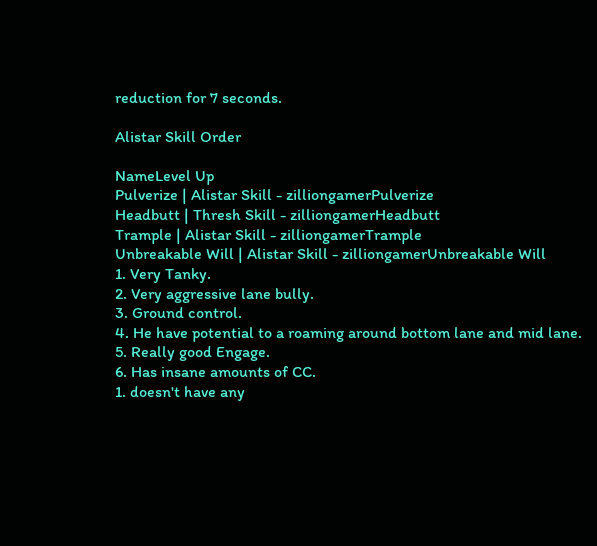reduction for 7 seconds.

Alistar Skill Order

NameLevel Up
Pulverize | Alistar Skill - zilliongamerPulverize
Headbutt | Thresh Skill - zilliongamerHeadbutt
Trample | Alistar Skill - zilliongamerTrample
Unbreakable Will | Alistar Skill - zilliongamerUnbreakable Will
1. Very Tanky.
2. Very aggressive lane bully.
3. Ground control.
4. He have potential to a roaming around bottom lane and mid lane.
5. Really good Engage.
6. Has insane amounts of CC.
1. doesn't have any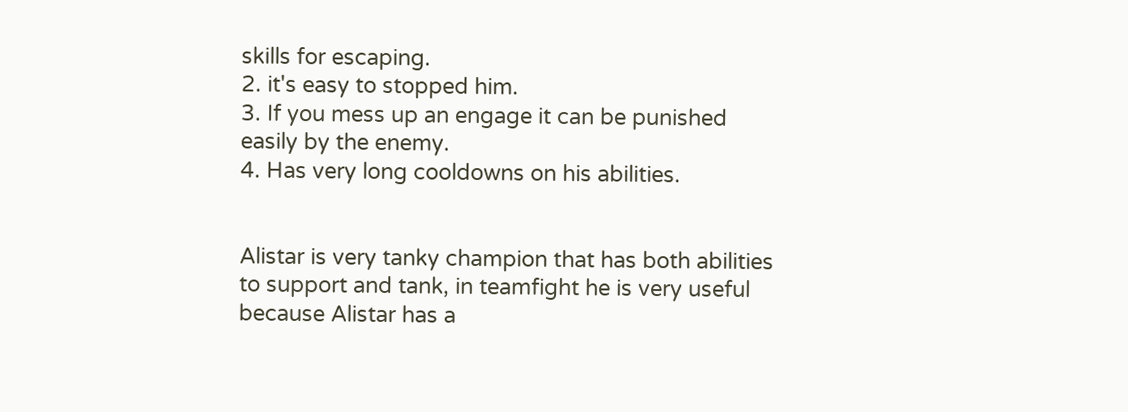skills for escaping.
2. it's easy to stopped him.
3. If you mess up an engage it can be punished easily by the enemy.
4. Has very long cooldowns on his abilities.


Alistar is very tanky champion that has both abilities to support and tank, in teamfight he is very useful because Alistar has a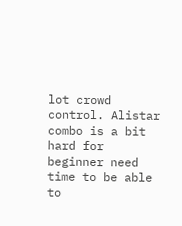lot crowd control. Alistar combo is a bit hard for beginner need time to be able to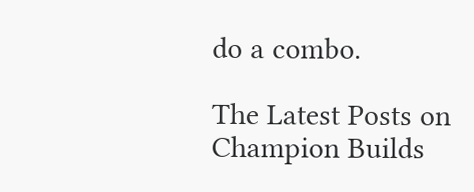do a combo.

The Latest Posts on Champion Builds